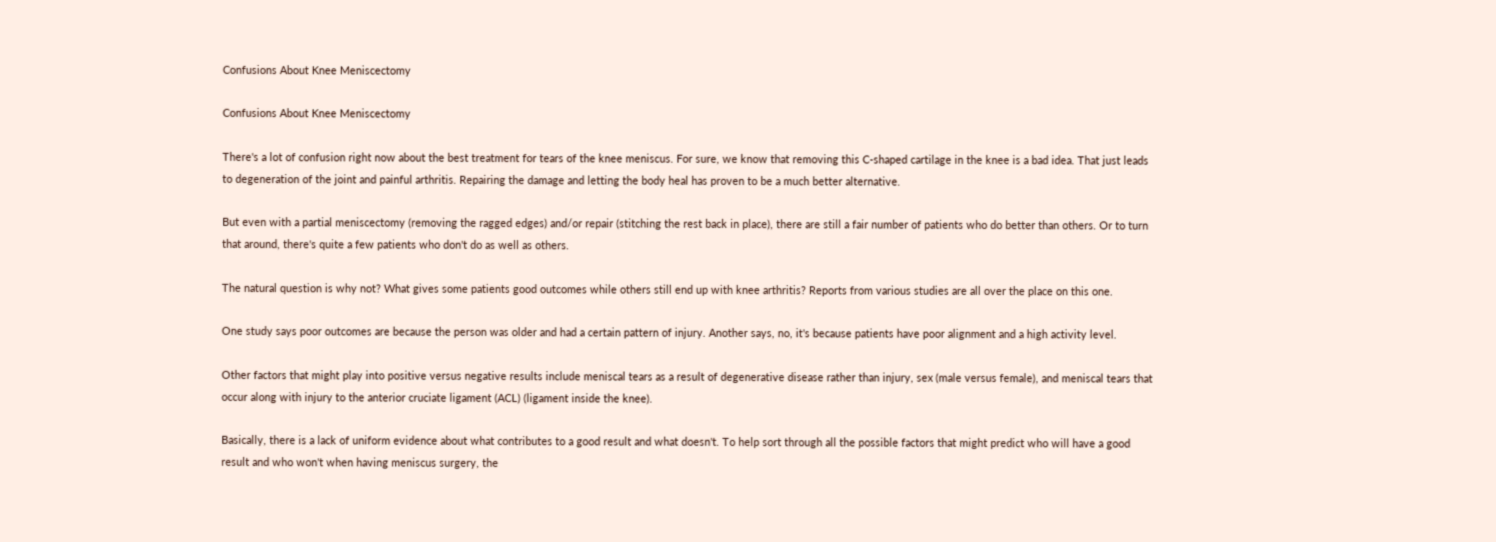Confusions About Knee Meniscectomy

Confusions About Knee Meniscectomy

There's a lot of confusion right now about the best treatment for tears of the knee meniscus. For sure, we know that removing this C-shaped cartilage in the knee is a bad idea. That just leads to degeneration of the joint and painful arthritis. Repairing the damage and letting the body heal has proven to be a much better alternative.

But even with a partial meniscectomy (removing the ragged edges) and/or repair (stitching the rest back in place), there are still a fair number of patients who do better than others. Or to turn that around, there's quite a few patients who don't do as well as others.

The natural question is why not? What gives some patients good outcomes while others still end up with knee arthritis? Reports from various studies are all over the place on this one.

One study says poor outcomes are because the person was older and had a certain pattern of injury. Another says, no, it's because patients have poor alignment and a high activity level.

Other factors that might play into positive versus negative results include meniscal tears as a result of degenerative disease rather than injury, sex (male versus female), and meniscal tears that occur along with injury to the anterior cruciate ligament (ACL) (ligament inside the knee).

Basically, there is a lack of uniform evidence about what contributes to a good result and what doesn't. To help sort through all the possible factors that might predict who will have a good result and who won't when having meniscus surgery, the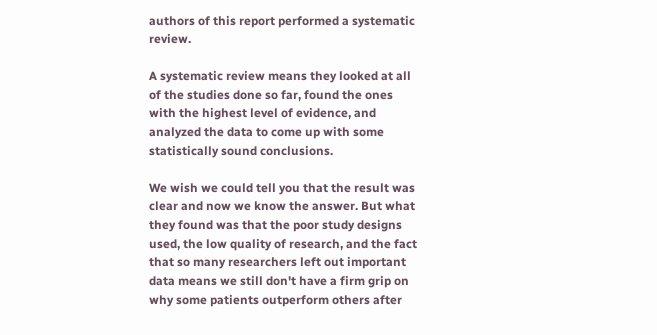authors of this report performed a systematic review.

A systematic review means they looked at all of the studies done so far, found the ones with the highest level of evidence, and analyzed the data to come up with some statistically sound conclusions.

We wish we could tell you that the result was clear and now we know the answer. But what they found was that the poor study designs used, the low quality of research, and the fact that so many researchers left out important data means we still don't have a firm grip on why some patients outperform others after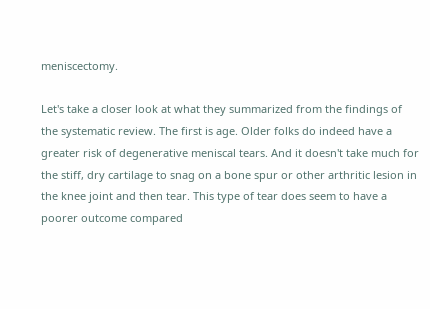meniscectomy.

Let's take a closer look at what they summarized from the findings of the systematic review. The first is age. Older folks do indeed have a greater risk of degenerative meniscal tears. And it doesn't take much for the stiff, dry cartilage to snag on a bone spur or other arthritic lesion in the knee joint and then tear. This type of tear does seem to have a poorer outcome compared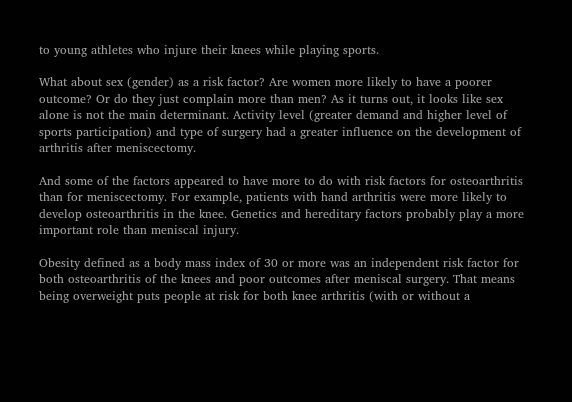to young athletes who injure their knees while playing sports.

What about sex (gender) as a risk factor? Are women more likely to have a poorer outcome? Or do they just complain more than men? As it turns out, it looks like sex alone is not the main determinant. Activity level (greater demand and higher level of sports participation) and type of surgery had a greater influence on the development of arthritis after meniscectomy.

And some of the factors appeared to have more to do with risk factors for osteoarthritis than for meniscectomy. For example, patients with hand arthritis were more likely to develop osteoarthritis in the knee. Genetics and hereditary factors probably play a more important role than meniscal injury.

Obesity defined as a body mass index of 30 or more was an independent risk factor for both osteoarthritis of the knees and poor outcomes after meniscal surgery. That means being overweight puts people at risk for both knee arthritis (with or without a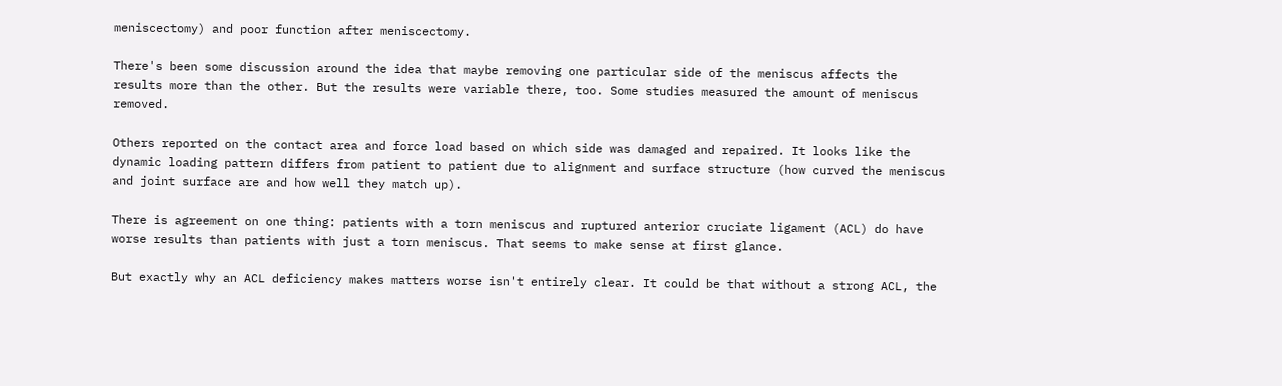meniscectomy) and poor function after meniscectomy.

There's been some discussion around the idea that maybe removing one particular side of the meniscus affects the results more than the other. But the results were variable there, too. Some studies measured the amount of meniscus removed.

Others reported on the contact area and force load based on which side was damaged and repaired. It looks like the dynamic loading pattern differs from patient to patient due to alignment and surface structure (how curved the meniscus and joint surface are and how well they match up).

There is agreement on one thing: patients with a torn meniscus and ruptured anterior cruciate ligament (ACL) do have worse results than patients with just a torn meniscus. That seems to make sense at first glance.

But exactly why an ACL deficiency makes matters worse isn't entirely clear. It could be that without a strong ACL, the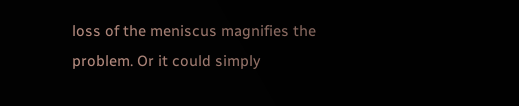loss of the meniscus magnifies the problem. Or it could simply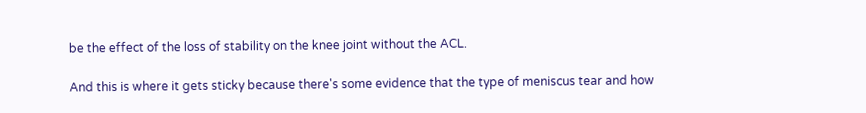be the effect of the loss of stability on the knee joint without the ACL.

And this is where it gets sticky because there's some evidence that the type of meniscus tear and how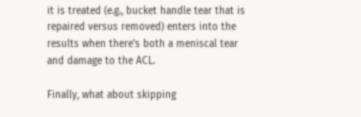it is treated (e.g., bucket handle tear that is repaired versus removed) enters into the results when there's both a meniscal tear and damage to the ACL.

Finally, what about skipping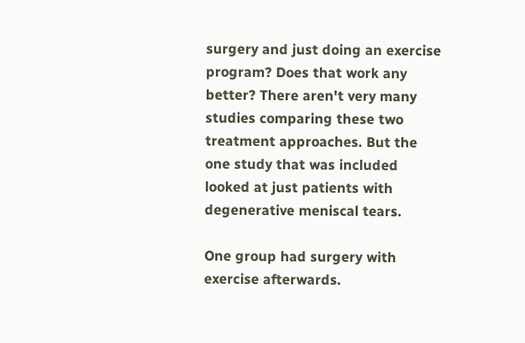surgery and just doing an exercise program? Does that work any better? There aren't very many studies comparing these two treatment approaches. But the one study that was included looked at just patients with degenerative meniscal tears.

One group had surgery with exercise afterwards.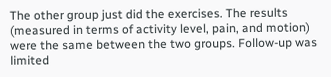The other group just did the exercises. The results (measured in terms of activity level, pain, and motion) were the same between the two groups. Follow-up was limited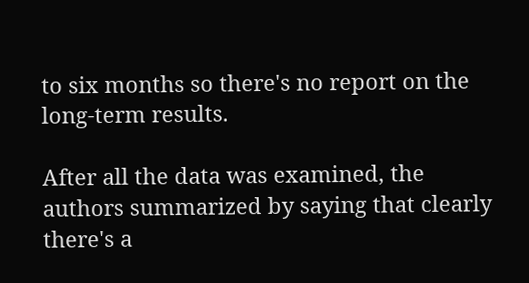to six months so there's no report on the long-term results.

After all the data was examined, the authors summarized by saying that clearly there's a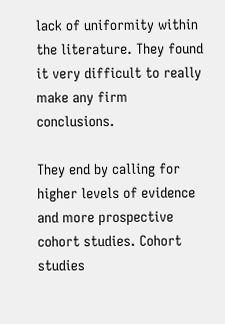lack of uniformity within the literature. They found it very difficult to really make any firm conclusions.

They end by calling for higher levels of evidence and more prospective cohort studies. Cohort studies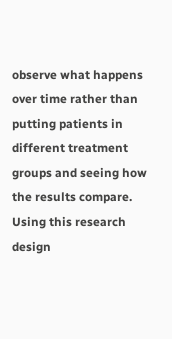observe what happens over time rather than putting patients in different treatment groups and seeing how the results compare. Using this research design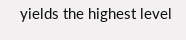yields the highest level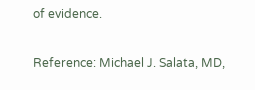of evidence.

Reference: Michael J. Salata, MD,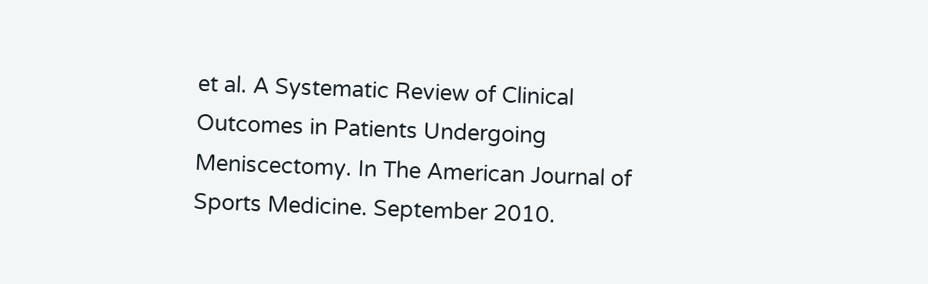et al. A Systematic Review of Clinical Outcomes in Patients Undergoing Meniscectomy. In The American Journal of Sports Medicine. September 2010.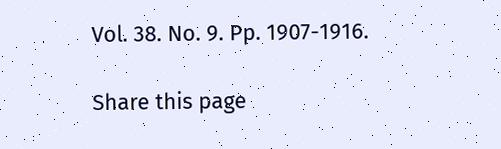Vol. 38. No. 9. Pp. 1907-1916.

Share this page